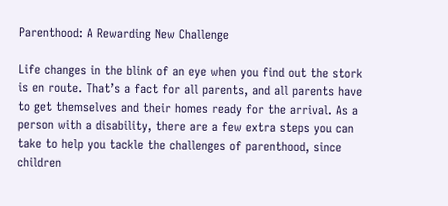Parenthood: A Rewarding New Challenge

Life changes in the blink of an eye when you find out the stork is en route. That’s a fact for all parents, and all parents have to get themselves and their homes ready for the arrival. As a person with a disability, there are a few extra steps you can take to help you tackle the challenges of parenthood, since children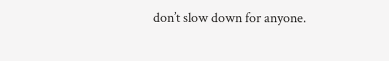don’t slow down for anyone.